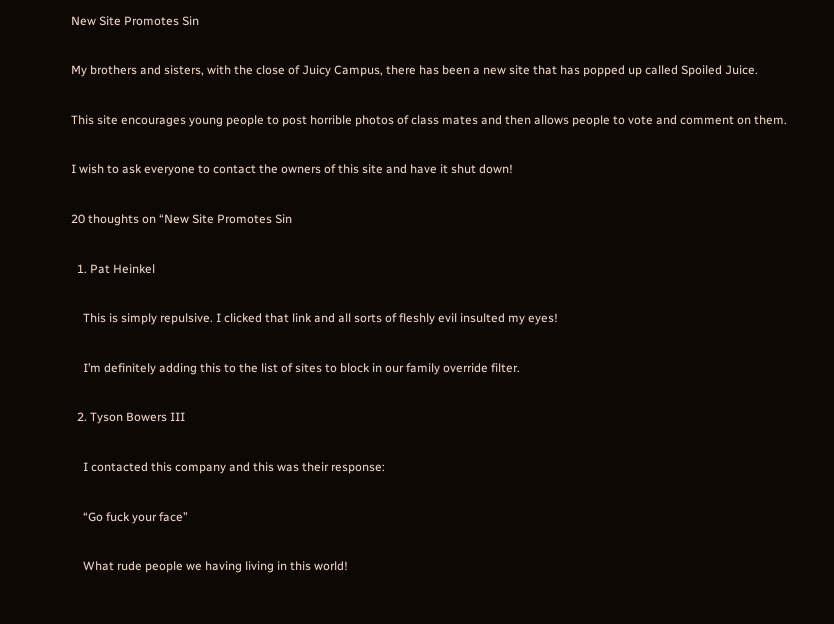New Site Promotes Sin

My brothers and sisters, with the close of Juicy Campus, there has been a new site that has popped up called Spoiled Juice.

This site encourages young people to post horrible photos of class mates and then allows people to vote and comment on them.

I wish to ask everyone to contact the owners of this site and have it shut down!

20 thoughts on “New Site Promotes Sin

  1. Pat Heinkel

    This is simply repulsive. I clicked that link and all sorts of fleshly evil insulted my eyes!

    I’m definitely adding this to the list of sites to block in our family override filter.

  2. Tyson Bowers III

    I contacted this company and this was their response:

    “Go fuck your face”

    What rude people we having living in this world!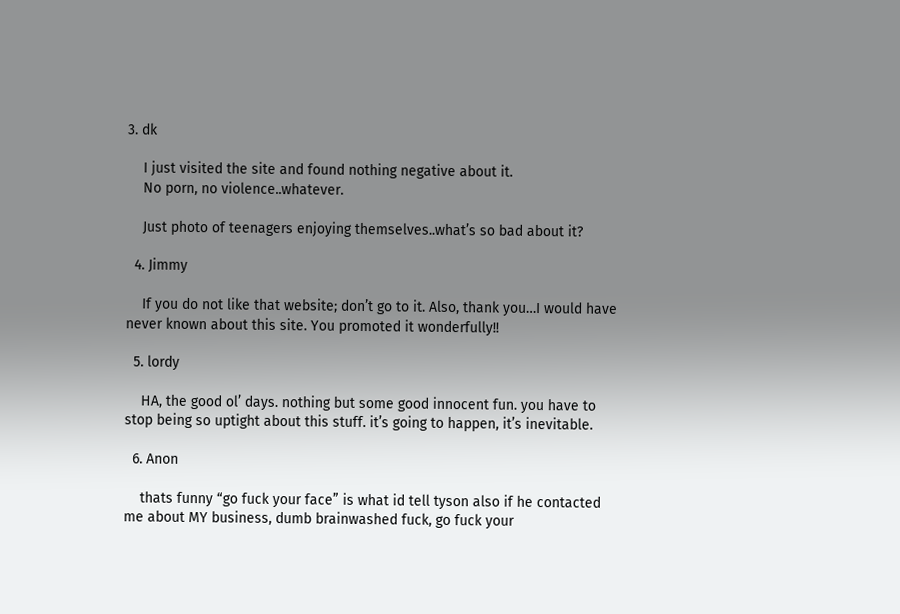3. dk

    I just visited the site and found nothing negative about it.
    No porn, no violence..whatever.

    Just photo of teenagers enjoying themselves..what’s so bad about it?

  4. Jimmy

    If you do not like that website; don’t go to it. Also, thank you…I would have never known about this site. You promoted it wonderfully!!

  5. lordy

    HA, the good ol’ days. nothing but some good innocent fun. you have to stop being so uptight about this stuff. it’s going to happen, it’s inevitable.

  6. Anon

    thats funny “go fuck your face” is what id tell tyson also if he contacted me about MY business, dumb brainwashed fuck, go fuck your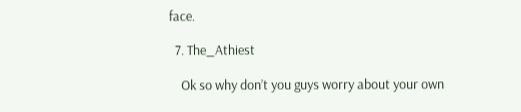face.

  7. The_Athiest

    Ok so why don’t you guys worry about your own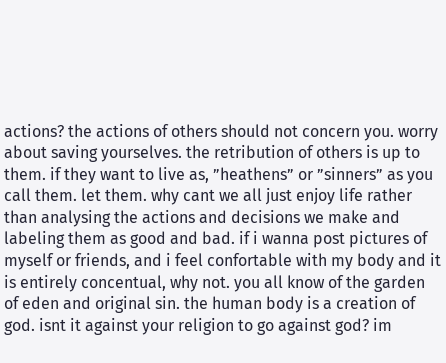actions? the actions of others should not concern you. worry about saving yourselves. the retribution of others is up to them. if they want to live as, ”heathens” or ”sinners” as you call them. let them. why cant we all just enjoy life rather than analysing the actions and decisions we make and labeling them as good and bad. if i wanna post pictures of myself or friends, and i feel confortable with my body and it is entirely concentual, why not. you all know of the garden of eden and original sin. the human body is a creation of god. isnt it against your religion to go against god? im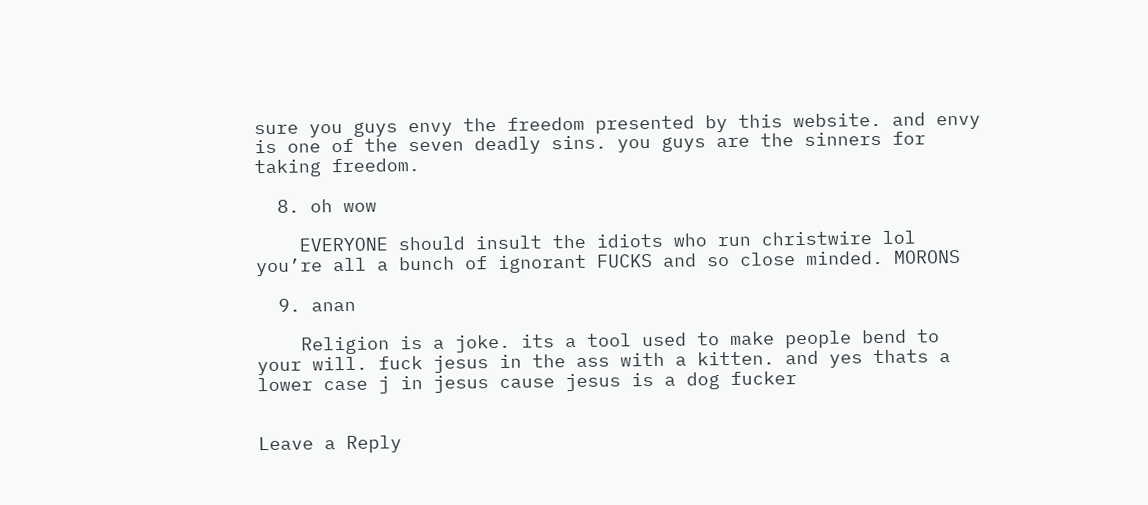sure you guys envy the freedom presented by this website. and envy is one of the seven deadly sins. you guys are the sinners for taking freedom.

  8. oh wow

    EVERYONE should insult the idiots who run christwire lol you’re all a bunch of ignorant FUCKS and so close minded. MORONS

  9. anan

    Religion is a joke. its a tool used to make people bend to your will. fuck jesus in the ass with a kitten. and yes thats a lower case j in jesus cause jesus is a dog fucker


Leave a Reply